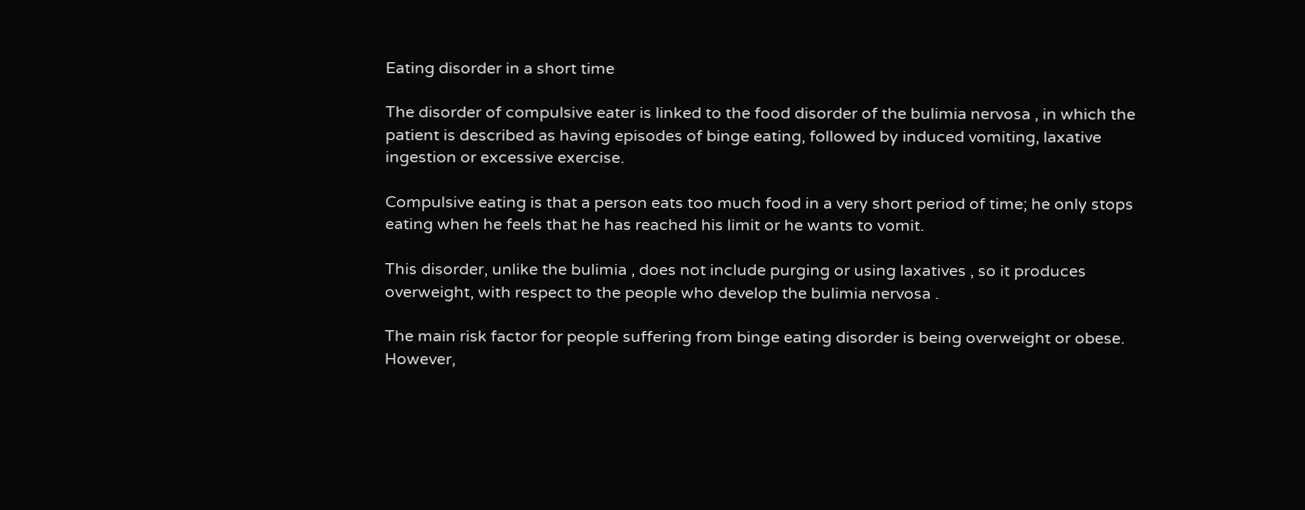Eating disorder in a short time

The disorder of compulsive eater is linked to the food disorder of the bulimia nervosa , in which the patient is described as having episodes of binge eating, followed by induced vomiting, laxative ingestion or excessive exercise.

Compulsive eating is that a person eats too much food in a very short period of time; he only stops eating when he feels that he has reached his limit or he wants to vomit.

This disorder, unlike the bulimia , does not include purging or using laxatives , so it produces overweight, with respect to the people who develop the bulimia nervosa .

The main risk factor for people suffering from binge eating disorder is being overweight or obese. However,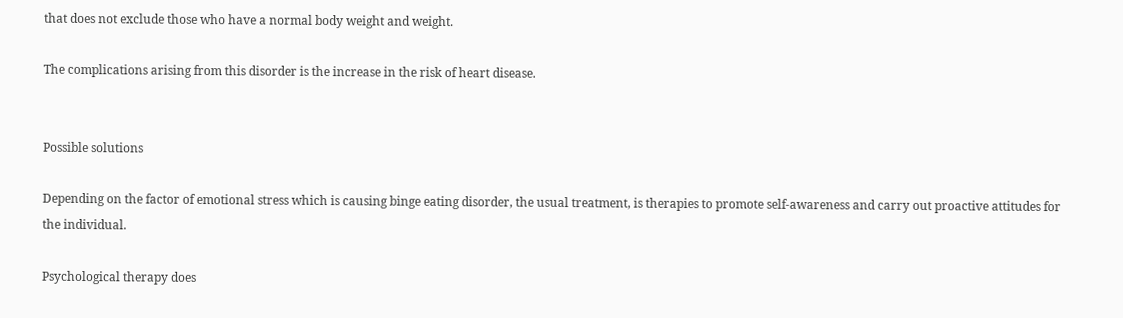that does not exclude those who have a normal body weight and weight.

The complications arising from this disorder is the increase in the risk of heart disease.


Possible solutions

Depending on the factor of emotional stress which is causing binge eating disorder, the usual treatment, is therapies to promote self-awareness and carry out proactive attitudes for the individual.

Psychological therapy does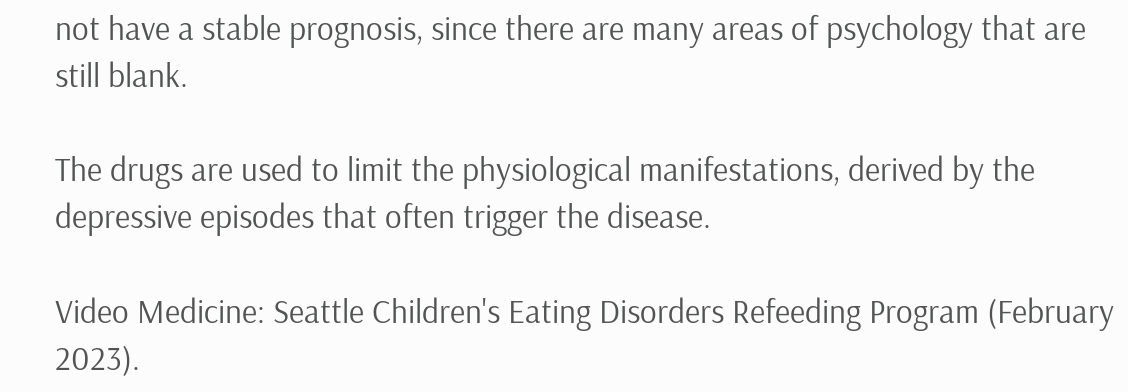not have a stable prognosis, since there are many areas of psychology that are still blank.

The drugs are used to limit the physiological manifestations, derived by the depressive episodes that often trigger the disease.

Video Medicine: Seattle Children's Eating Disorders Refeeding Program (February 2023).